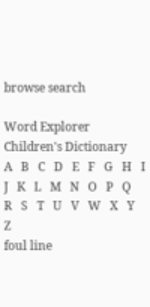browse search

Word Explorer
Children's Dictionary
A   B   C   D   E   F   G   H   I   J   K   L   M   N   O   P   Q   R   S   T   U   V   W   X   Y   Z
foul line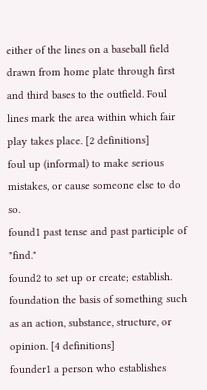either of the lines on a baseball field drawn from home plate through first and third bases to the outfield. Foul lines mark the area within which fair play takes place. [2 definitions]
foul up (informal) to make serious mistakes, or cause someone else to do so.
found1 past tense and past participle of "find."
found2 to set up or create; establish.
foundation the basis of something such as an action, substance, structure, or opinion. [4 definitions]
founder1 a person who establishes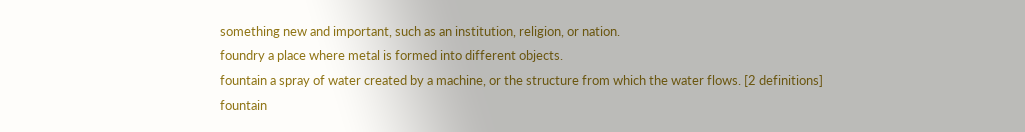something new and important, such as an institution, religion, or nation.
foundry a place where metal is formed into different objects.
fountain a spray of water created by a machine, or the structure from which the water flows. [2 definitions]
fountain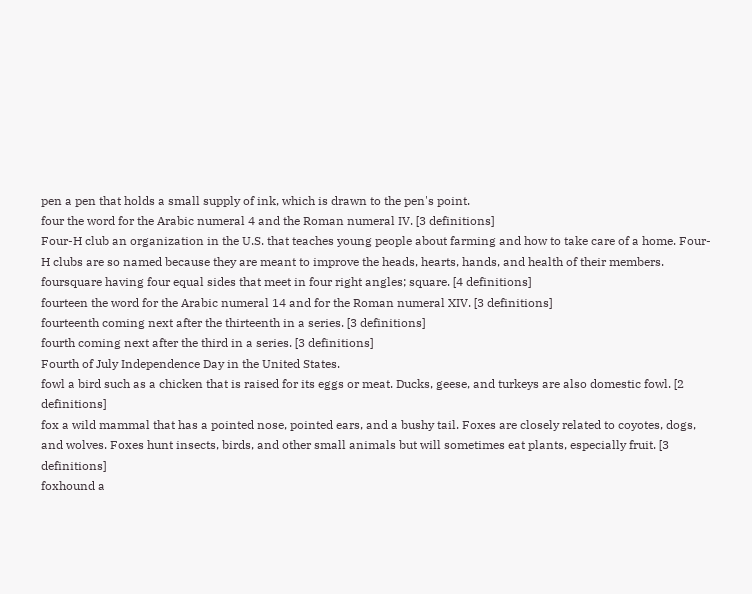pen a pen that holds a small supply of ink, which is drawn to the pen's point.
four the word for the Arabic numeral 4 and the Roman numeral IV. [3 definitions]
Four-H club an organization in the U.S. that teaches young people about farming and how to take care of a home. Four-H clubs are so named because they are meant to improve the heads, hearts, hands, and health of their members.
foursquare having four equal sides that meet in four right angles; square. [4 definitions]
fourteen the word for the Arabic numeral 14 and for the Roman numeral XIV. [3 definitions]
fourteenth coming next after the thirteenth in a series. [3 definitions]
fourth coming next after the third in a series. [3 definitions]
Fourth of July Independence Day in the United States.
fowl a bird such as a chicken that is raised for its eggs or meat. Ducks, geese, and turkeys are also domestic fowl. [2 definitions]
fox a wild mammal that has a pointed nose, pointed ears, and a bushy tail. Foxes are closely related to coyotes, dogs, and wolves. Foxes hunt insects, birds, and other small animals but will sometimes eat plants, especially fruit. [3 definitions]
foxhound a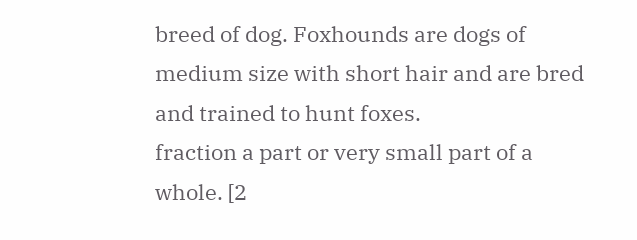breed of dog. Foxhounds are dogs of medium size with short hair and are bred and trained to hunt foxes.
fraction a part or very small part of a whole. [2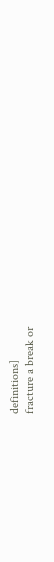definitions]
fracture a break or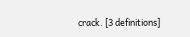crack. [3 definitions]